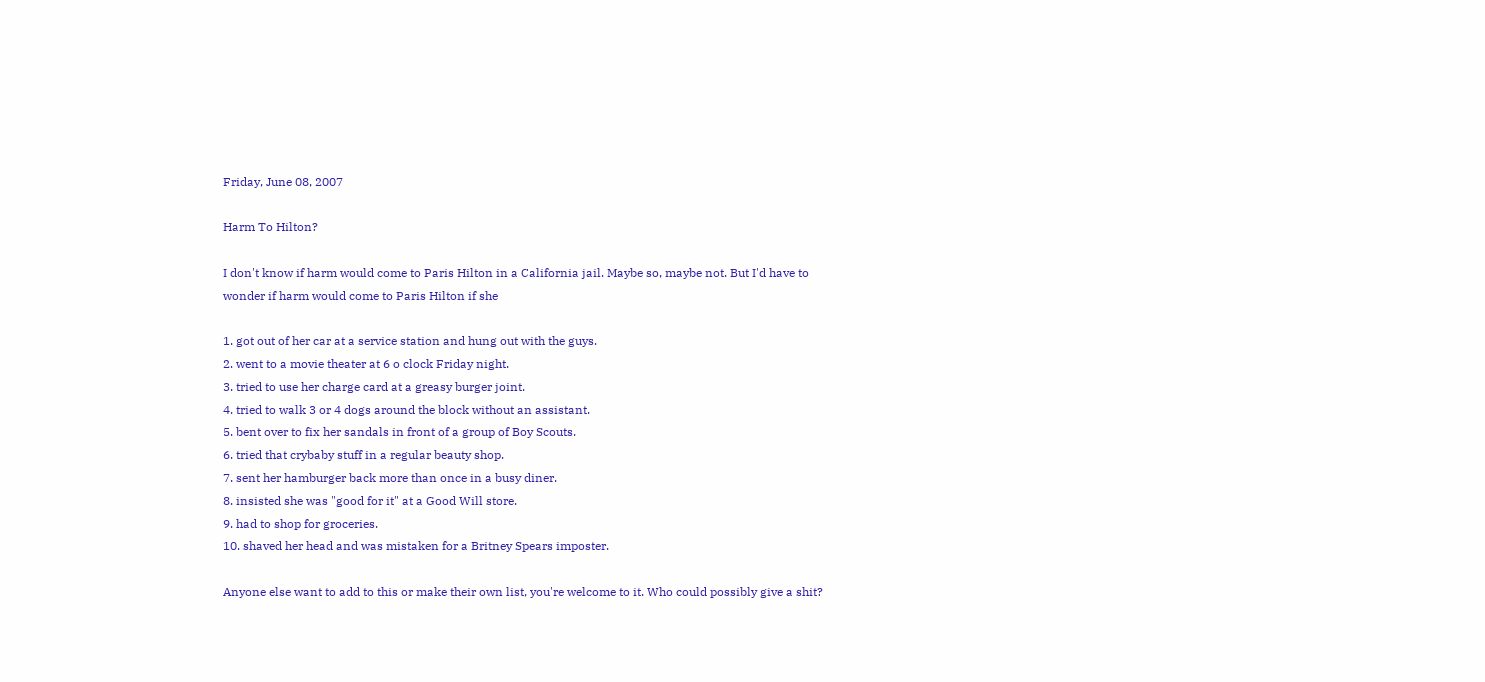Friday, June 08, 2007

Harm To Hilton?

I don't know if harm would come to Paris Hilton in a California jail. Maybe so, maybe not. But I'd have to wonder if harm would come to Paris Hilton if she

1. got out of her car at a service station and hung out with the guys.
2. went to a movie theater at 6 o clock Friday night.
3. tried to use her charge card at a greasy burger joint.
4. tried to walk 3 or 4 dogs around the block without an assistant.
5. bent over to fix her sandals in front of a group of Boy Scouts.
6. tried that crybaby stuff in a regular beauty shop.
7. sent her hamburger back more than once in a busy diner.
8. insisted she was "good for it" at a Good Will store.
9. had to shop for groceries.
10. shaved her head and was mistaken for a Britney Spears imposter.

Anyone else want to add to this or make their own list, you're welcome to it. Who could possibly give a shit?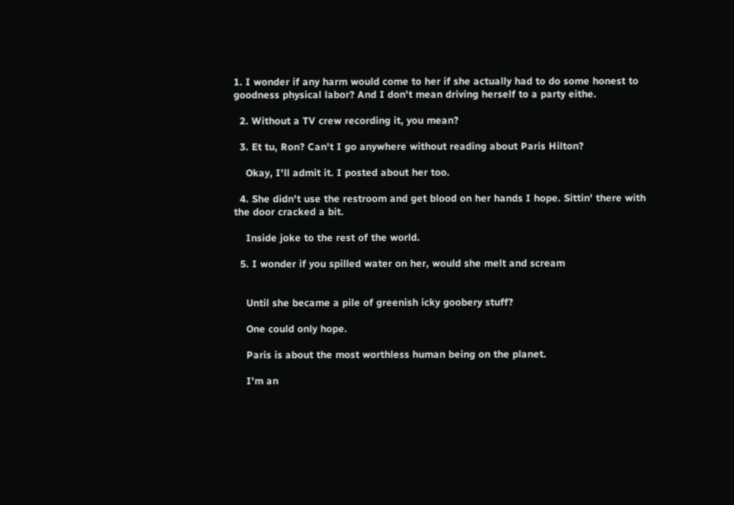1. I wonder if any harm would come to her if she actually had to do some honest to goodness physical labor? And I don't mean driving herself to a party eithe.

  2. Without a TV crew recording it, you mean?

  3. Et tu, Ron? Can't I go anywhere without reading about Paris Hilton?

    Okay, I'll admit it. I posted about her too.

  4. She didn't use the restroom and get blood on her hands I hope. Sittin' there with the door cracked a bit.

    Inside joke to the rest of the world.

  5. I wonder if you spilled water on her, would she melt and scream


    Until she became a pile of greenish icky goobery stuff?

    One could only hope.

    Paris is about the most worthless human being on the planet.

    I'm an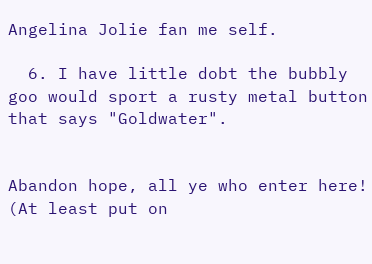Angelina Jolie fan me self.

  6. I have little dobt the bubbly goo would sport a rusty metal button that says "Goldwater".


Abandon hope, all ye who enter here! (At least put on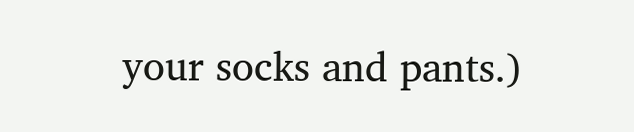your socks and pants.)